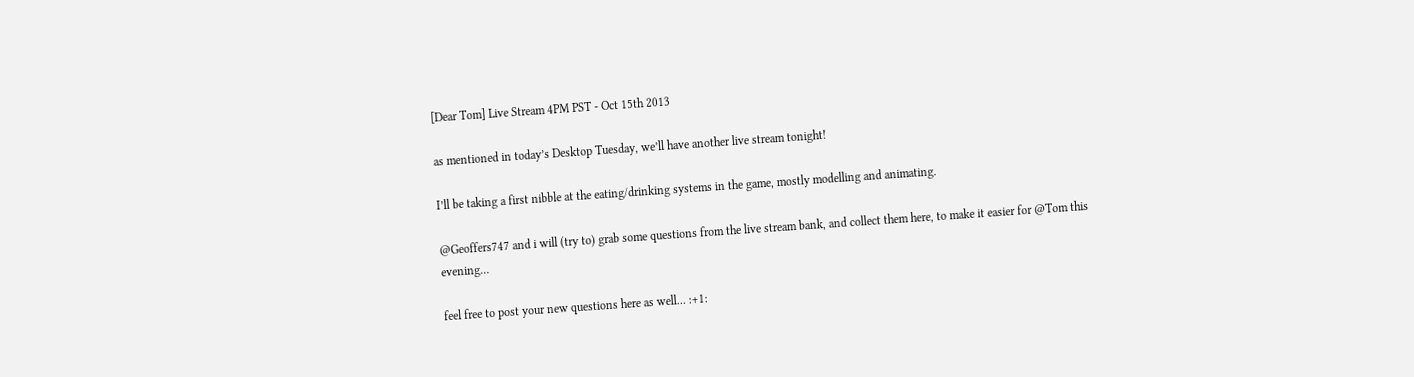[Dear Tom] Live Stream 4PM PST - Oct 15th 2013

as mentioned in today’s Desktop Tuesday, we’ll have another live stream tonight!

I’ll be taking a first nibble at the eating/drinking systems in the game, mostly modelling and animating.

@Geoffers747 and i will (try to) grab some questions from the live stream bank, and collect them here, to make it easier for @Tom this evening…

feel free to post your new questions here as well… :+1: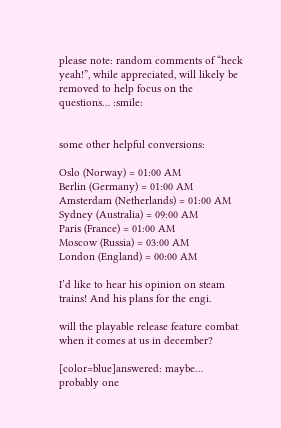please note: random comments of “heck yeah!”, while appreciated, will likely be removed to help focus on the questions… :smile:


some other helpful conversions:

Oslo (Norway) = 01:00 AM
Berlin (Germany) = 01:00 AM
Amsterdam (Netherlands) = 01:00 AM
Sydney (Australia) = 09:00 AM
Paris (France) = 01:00 AM
Moscow (Russia) = 03:00 AM
London (England) = 00:00 AM

I’d like to hear his opinion on steam trains! And his plans for the engi.

will the playable release feature combat when it comes at us in december?

[color=blue]answered: maybe… probably one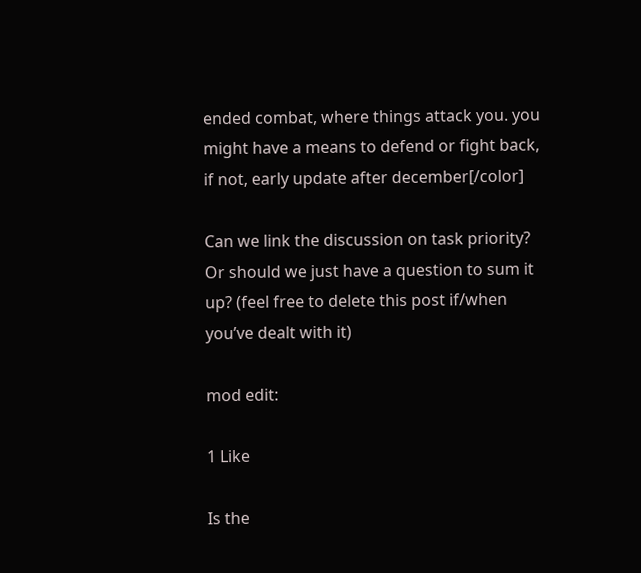ended combat, where things attack you. you might have a means to defend or fight back, if not, early update after december[/color]

Can we link the discussion on task priority? Or should we just have a question to sum it up? (feel free to delete this post if/when you’ve dealt with it)

mod edit:

1 Like

Is the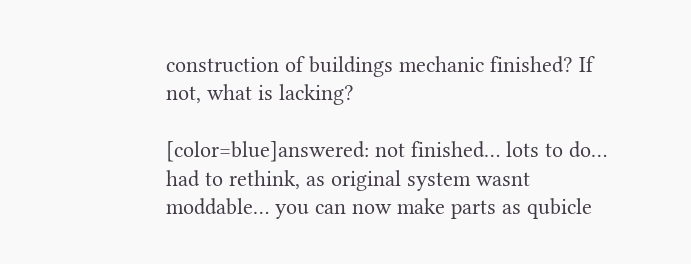construction of buildings mechanic finished? If not, what is lacking?

[color=blue]answered: not finished… lots to do… had to rethink, as original system wasnt moddable… you can now make parts as qubicle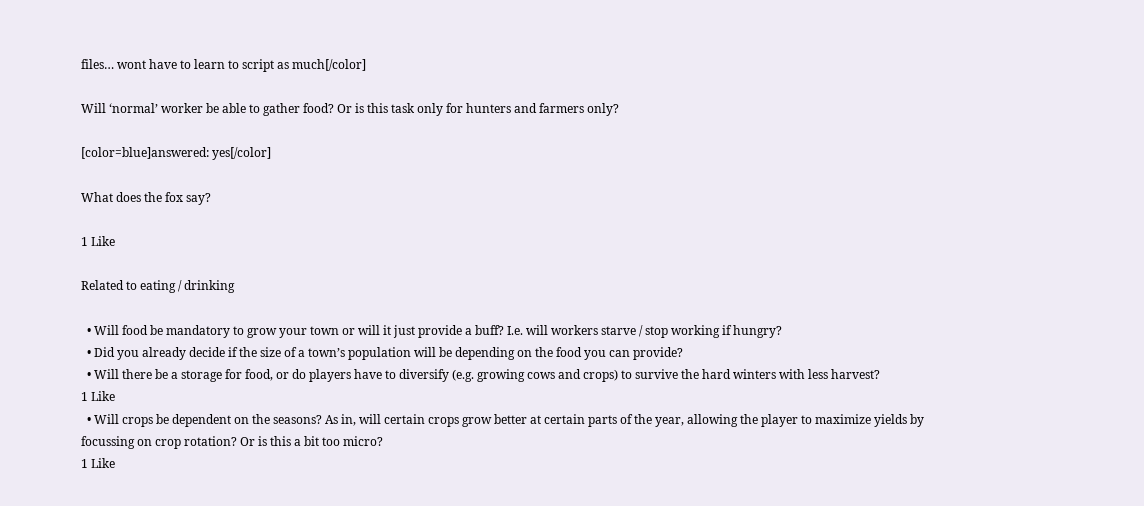files… wont have to learn to script as much[/color]

Will ‘normal’ worker be able to gather food? Or is this task only for hunters and farmers only?

[color=blue]answered: yes[/color]

What does the fox say?

1 Like

Related to eating / drinking

  • Will food be mandatory to grow your town or will it just provide a buff? I.e. will workers starve / stop working if hungry?
  • Did you already decide if the size of a town’s population will be depending on the food you can provide?
  • Will there be a storage for food, or do players have to diversify (e.g. growing cows and crops) to survive the hard winters with less harvest?
1 Like
  • Will crops be dependent on the seasons? As in, will certain crops grow better at certain parts of the year, allowing the player to maximize yields by focussing on crop rotation? Or is this a bit too micro?
1 Like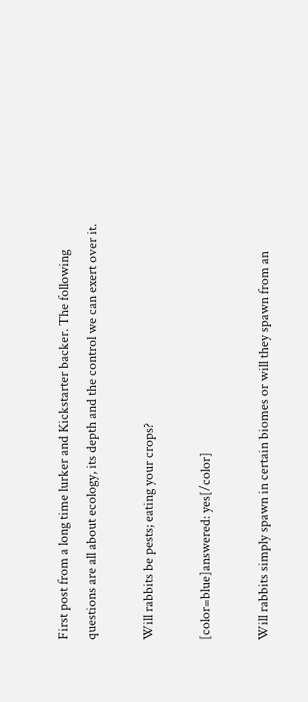First post from a long time lurker and Kickstarter backer. The following questions are all about ecology, its depth and the control we can exert over it.

Will rabbits be pests; eating your crops?

[color=blue]answered: yes[/color]

Will rabbits simply spawn in certain biomes or will they spawn from an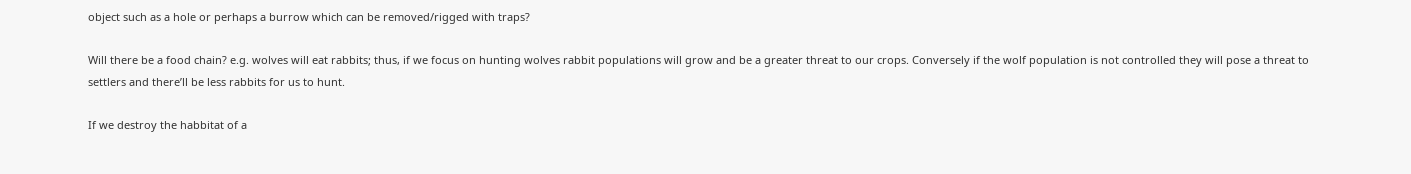object such as a hole or perhaps a burrow which can be removed/rigged with traps?

Will there be a food chain? e.g. wolves will eat rabbits; thus, if we focus on hunting wolves rabbit populations will grow and be a greater threat to our crops. Conversely if the wolf population is not controlled they will pose a threat to settlers and there’ll be less rabbits for us to hunt.

If we destroy the habbitat of a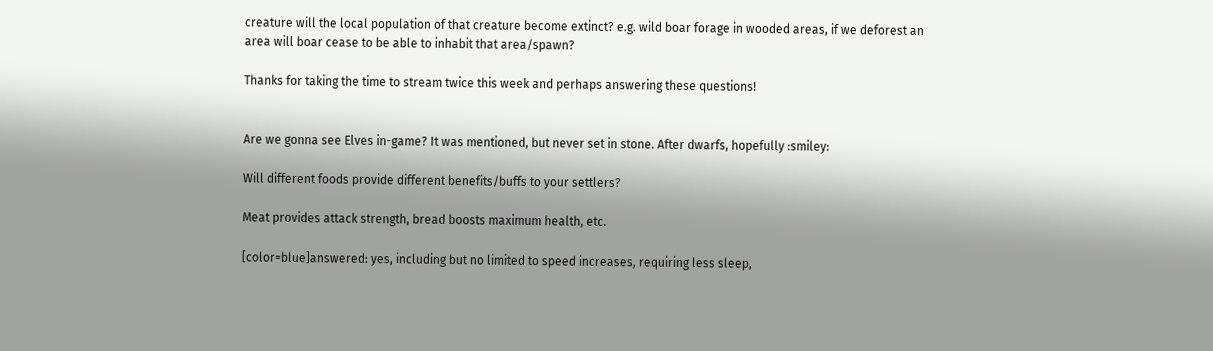creature will the local population of that creature become extinct? e.g. wild boar forage in wooded areas, if we deforest an area will boar cease to be able to inhabit that area/spawn?

Thanks for taking the time to stream twice this week and perhaps answering these questions!


Are we gonna see Elves in-game? It was mentioned, but never set in stone. After dwarfs, hopefully :smiley:

Will different foods provide different benefits/buffs to your settlers?

Meat provides attack strength, bread boosts maximum health, etc.

[color=blue]answered: yes, including but no limited to speed increases, requiring less sleep,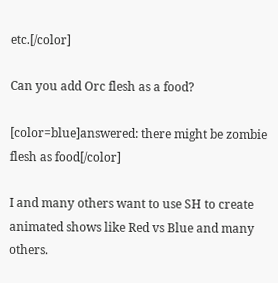etc.[/color]

Can you add Orc flesh as a food?

[color=blue]answered: there might be zombie flesh as food[/color]

I and many others want to use SH to create animated shows like Red vs Blue and many others.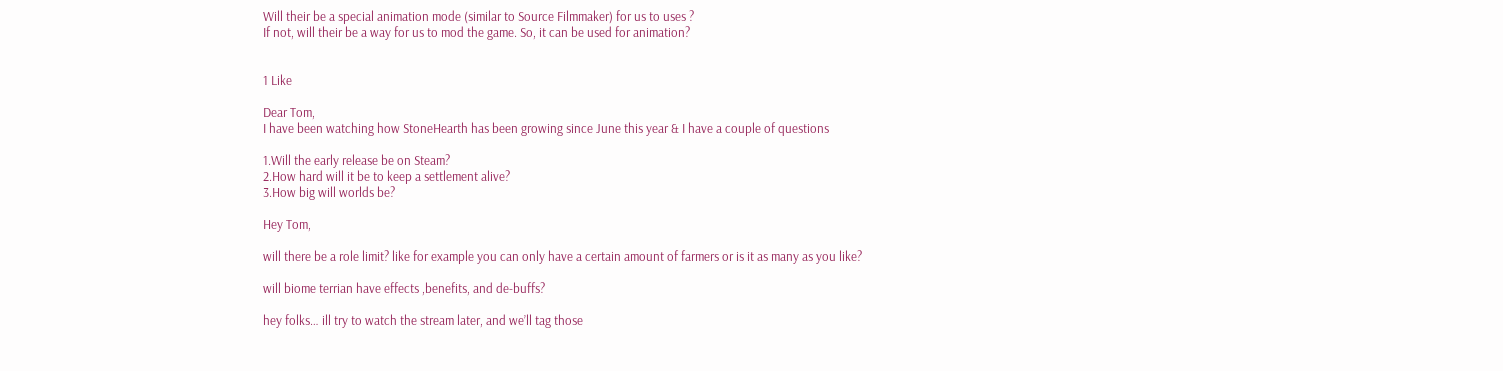Will their be a special animation mode (similar to Source Filmmaker) for us to uses ?
If not, will their be a way for us to mod the game. So, it can be used for animation?


1 Like

Dear Tom,
I have been watching how StoneHearth has been growing since June this year & I have a couple of questions

1.Will the early release be on Steam?
2.How hard will it be to keep a settlement alive?
3.How big will worlds be?

Hey Tom,

will there be a role limit? like for example you can only have a certain amount of farmers or is it as many as you like?

will biome terrian have effects ,benefits, and de-buffs?

hey folks… ill try to watch the stream later, and we’ll tag those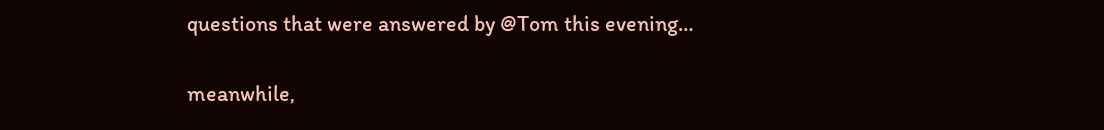questions that were answered by @Tom this evening…

meanwhile,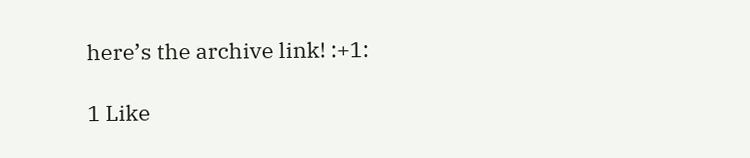here’s the archive link! :+1:

1 Like